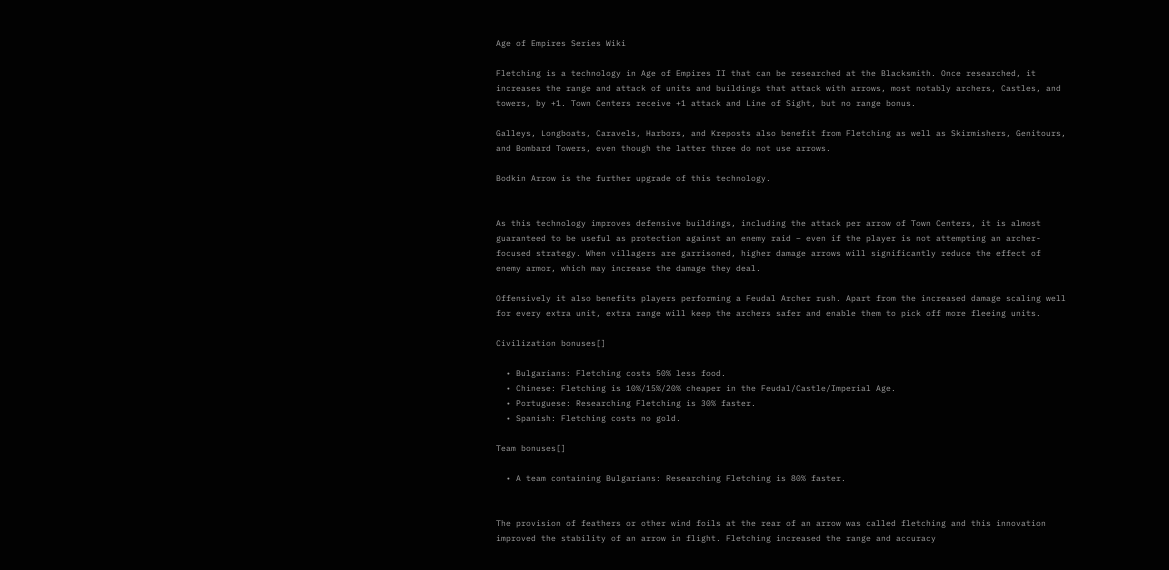Age of Empires Series Wiki

Fletching is a technology in Age of Empires II that can be researched at the Blacksmith. Once researched, it increases the range and attack of units and buildings that attack with arrows, most notably archers, Castles, and towers, by +1. Town Centers receive +1 attack and Line of Sight, but no range bonus.

Galleys, Longboats, Caravels, Harbors, and Kreposts also benefit from Fletching as well as Skirmishers, Genitours, and Bombard Towers, even though the latter three do not use arrows.

Bodkin Arrow is the further upgrade of this technology.


As this technology improves defensive buildings, including the attack per arrow of Town Centers, it is almost guaranteed to be useful as protection against an enemy raid – even if the player is not attempting an archer-focused strategy. When villagers are garrisoned, higher damage arrows will significantly reduce the effect of enemy armor, which may increase the damage they deal.

Offensively it also benefits players performing a Feudal Archer rush. Apart from the increased damage scaling well for every extra unit, extra range will keep the archers safer and enable them to pick off more fleeing units.

Civilization bonuses[]

  • Bulgarians: Fletching costs 50% less food.
  • Chinese: Fletching is 10%/15%/20% cheaper in the Feudal/Castle/Imperial Age.
  • Portuguese: Researching Fletching is 30% faster.
  • Spanish: Fletching costs no gold.

Team bonuses[]

  • A team containing Bulgarians: Researching Fletching is 80% faster.


The provision of feathers or other wind foils at the rear of an arrow was called fletching and this innovation improved the stability of an arrow in flight. Fletching increased the range and accuracy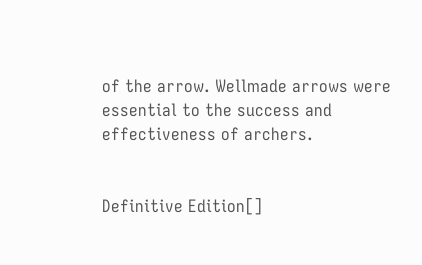of the arrow. Wellmade arrows were essential to the success and effectiveness of archers.


Definitive Edition[]